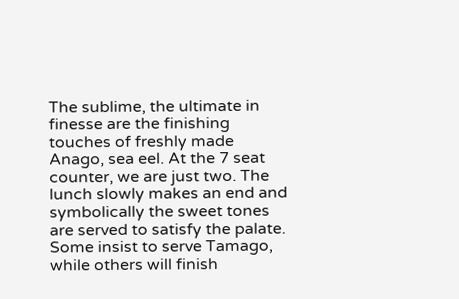The sublime, the ultimate in finesse are the finishing touches of freshly made Anago, sea eel. At the 7 seat counter, we are just two. The lunch slowly makes an end and symbolically the sweet tones are served to satisfy the palate. Some insist to serve Tamago, while others will finish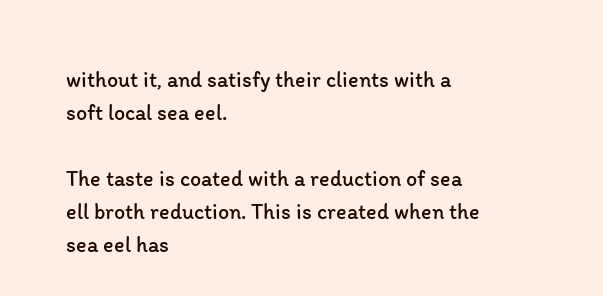without it, and satisfy their clients with a soft local sea eel.

The taste is coated with a reduction of sea ell broth reduction. This is created when the sea eel has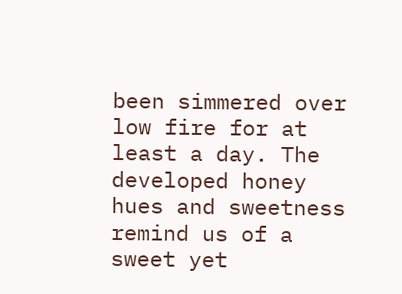been simmered over low fire for at least a day. The developed honey hues and sweetness remind us of a sweet yet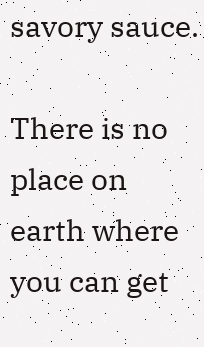savory sauce.

There is no place on earth where you can get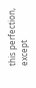this perfection, except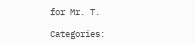for Mr. T.

Categories: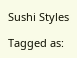Sushi Styles

Tagged as: